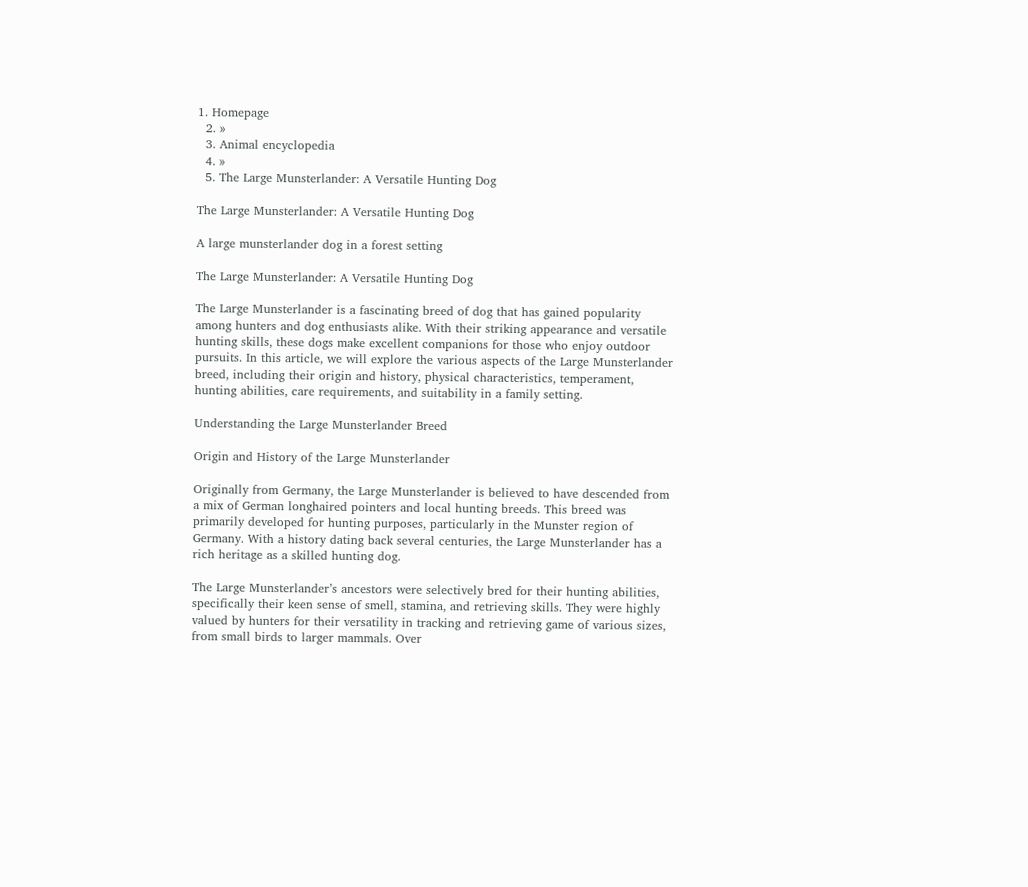1. Homepage
  2. »
  3. Animal encyclopedia
  4. »
  5. The Large Munsterlander: A Versatile Hunting Dog

The Large Munsterlander: A Versatile Hunting Dog

A large munsterlander dog in a forest setting

The Large Munsterlander: A Versatile Hunting Dog

The Large Munsterlander is a fascinating breed of dog that has gained popularity among hunters and dog enthusiasts alike. With their striking appearance and versatile hunting skills, these dogs make excellent companions for those who enjoy outdoor pursuits. In this article, we will explore the various aspects of the Large Munsterlander breed, including their origin and history, physical characteristics, temperament, hunting abilities, care requirements, and suitability in a family setting.

Understanding the Large Munsterlander Breed

Origin and History of the Large Munsterlander

Originally from Germany, the Large Munsterlander is believed to have descended from a mix of German longhaired pointers and local hunting breeds. This breed was primarily developed for hunting purposes, particularly in the Munster region of Germany. With a history dating back several centuries, the Large Munsterlander has a rich heritage as a skilled hunting dog.

The Large Munsterlander’s ancestors were selectively bred for their hunting abilities, specifically their keen sense of smell, stamina, and retrieving skills. They were highly valued by hunters for their versatility in tracking and retrieving game of various sizes, from small birds to larger mammals. Over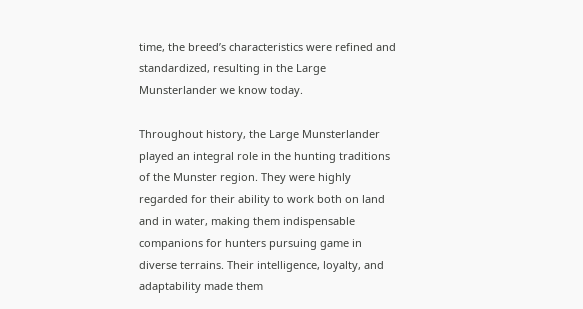time, the breed’s characteristics were refined and standardized, resulting in the Large Munsterlander we know today.

Throughout history, the Large Munsterlander played an integral role in the hunting traditions of the Munster region. They were highly regarded for their ability to work both on land and in water, making them indispensable companions for hunters pursuing game in diverse terrains. Their intelligence, loyalty, and adaptability made them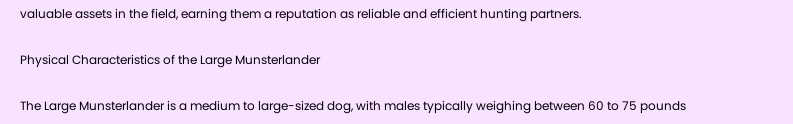valuable assets in the field, earning them a reputation as reliable and efficient hunting partners.

Physical Characteristics of the Large Munsterlander

The Large Munsterlander is a medium to large-sized dog, with males typically weighing between 60 to 75 pounds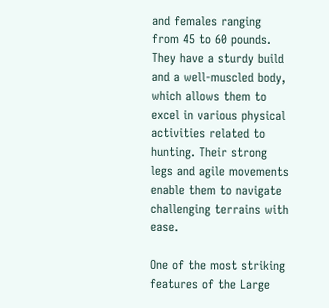and females ranging from 45 to 60 pounds. They have a sturdy build and a well-muscled body, which allows them to excel in various physical activities related to hunting. Their strong legs and agile movements enable them to navigate challenging terrains with ease.

One of the most striking features of the Large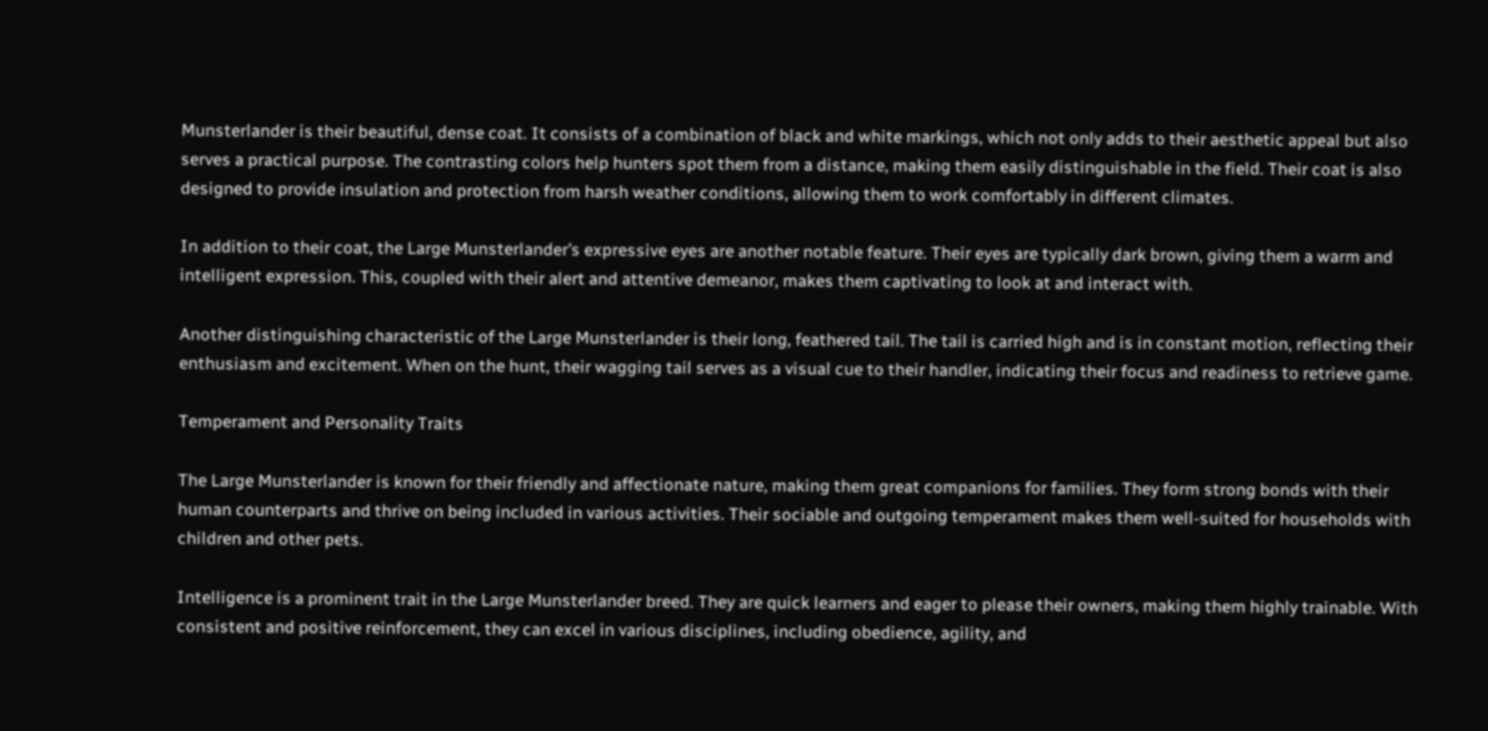Munsterlander is their beautiful, dense coat. It consists of a combination of black and white markings, which not only adds to their aesthetic appeal but also serves a practical purpose. The contrasting colors help hunters spot them from a distance, making them easily distinguishable in the field. Their coat is also designed to provide insulation and protection from harsh weather conditions, allowing them to work comfortably in different climates.

In addition to their coat, the Large Munsterlander’s expressive eyes are another notable feature. Their eyes are typically dark brown, giving them a warm and intelligent expression. This, coupled with their alert and attentive demeanor, makes them captivating to look at and interact with.

Another distinguishing characteristic of the Large Munsterlander is their long, feathered tail. The tail is carried high and is in constant motion, reflecting their enthusiasm and excitement. When on the hunt, their wagging tail serves as a visual cue to their handler, indicating their focus and readiness to retrieve game.

Temperament and Personality Traits

The Large Munsterlander is known for their friendly and affectionate nature, making them great companions for families. They form strong bonds with their human counterparts and thrive on being included in various activities. Their sociable and outgoing temperament makes them well-suited for households with children and other pets.

Intelligence is a prominent trait in the Large Munsterlander breed. They are quick learners and eager to please their owners, making them highly trainable. With consistent and positive reinforcement, they can excel in various disciplines, including obedience, agility, and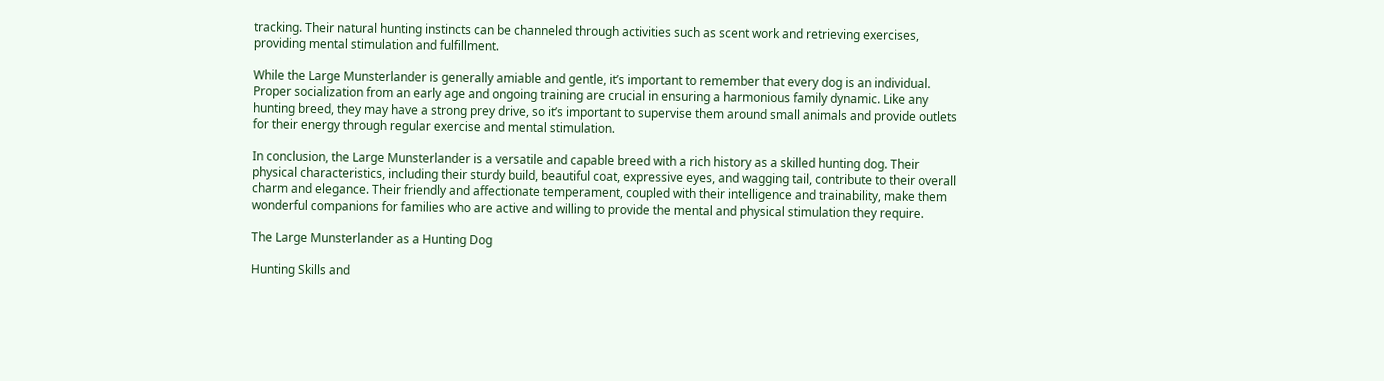tracking. Their natural hunting instincts can be channeled through activities such as scent work and retrieving exercises, providing mental stimulation and fulfillment.

While the Large Munsterlander is generally amiable and gentle, it’s important to remember that every dog is an individual. Proper socialization from an early age and ongoing training are crucial in ensuring a harmonious family dynamic. Like any hunting breed, they may have a strong prey drive, so it’s important to supervise them around small animals and provide outlets for their energy through regular exercise and mental stimulation.

In conclusion, the Large Munsterlander is a versatile and capable breed with a rich history as a skilled hunting dog. Their physical characteristics, including their sturdy build, beautiful coat, expressive eyes, and wagging tail, contribute to their overall charm and elegance. Their friendly and affectionate temperament, coupled with their intelligence and trainability, make them wonderful companions for families who are active and willing to provide the mental and physical stimulation they require.

The Large Munsterlander as a Hunting Dog

Hunting Skills and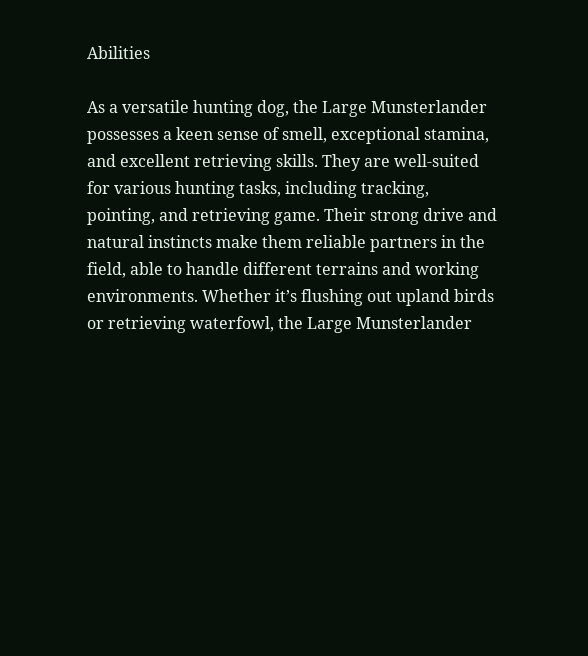Abilities

As a versatile hunting dog, the Large Munsterlander possesses a keen sense of smell, exceptional stamina, and excellent retrieving skills. They are well-suited for various hunting tasks, including tracking, pointing, and retrieving game. Their strong drive and natural instincts make them reliable partners in the field, able to handle different terrains and working environments. Whether it’s flushing out upland birds or retrieving waterfowl, the Large Munsterlander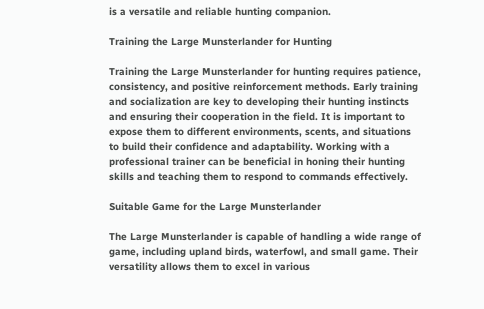is a versatile and reliable hunting companion.

Training the Large Munsterlander for Hunting

Training the Large Munsterlander for hunting requires patience, consistency, and positive reinforcement methods. Early training and socialization are key to developing their hunting instincts and ensuring their cooperation in the field. It is important to expose them to different environments, scents, and situations to build their confidence and adaptability. Working with a professional trainer can be beneficial in honing their hunting skills and teaching them to respond to commands effectively.

Suitable Game for the Large Munsterlander

The Large Munsterlander is capable of handling a wide range of game, including upland birds, waterfowl, and small game. Their versatility allows them to excel in various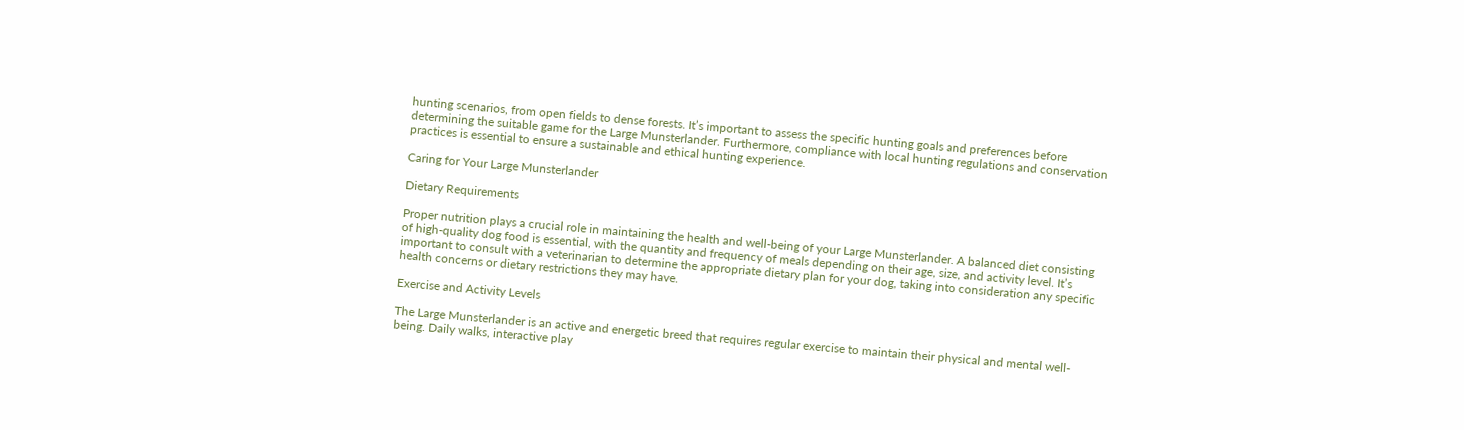hunting scenarios, from open fields to dense forests. It’s important to assess the specific hunting goals and preferences before determining the suitable game for the Large Munsterlander. Furthermore, compliance with local hunting regulations and conservation practices is essential to ensure a sustainable and ethical hunting experience.

Caring for Your Large Munsterlander

Dietary Requirements

Proper nutrition plays a crucial role in maintaining the health and well-being of your Large Munsterlander. A balanced diet consisting of high-quality dog food is essential, with the quantity and frequency of meals depending on their age, size, and activity level. It’s important to consult with a veterinarian to determine the appropriate dietary plan for your dog, taking into consideration any specific health concerns or dietary restrictions they may have.

Exercise and Activity Levels

The Large Munsterlander is an active and energetic breed that requires regular exercise to maintain their physical and mental well-being. Daily walks, interactive play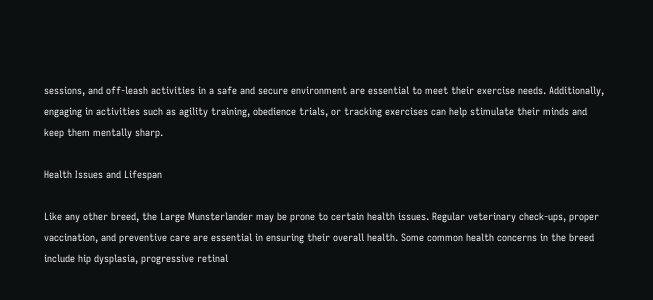sessions, and off-leash activities in a safe and secure environment are essential to meet their exercise needs. Additionally, engaging in activities such as agility training, obedience trials, or tracking exercises can help stimulate their minds and keep them mentally sharp.

Health Issues and Lifespan

Like any other breed, the Large Munsterlander may be prone to certain health issues. Regular veterinary check-ups, proper vaccination, and preventive care are essential in ensuring their overall health. Some common health concerns in the breed include hip dysplasia, progressive retinal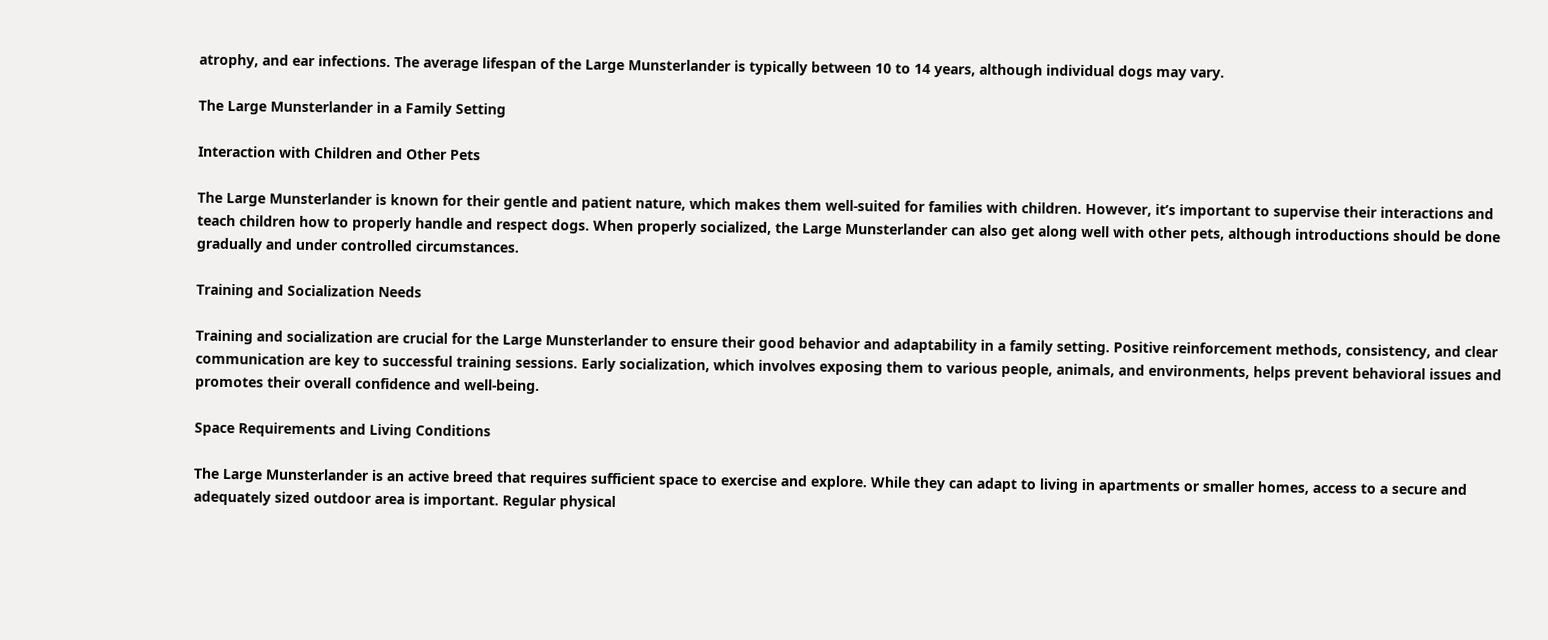atrophy, and ear infections. The average lifespan of the Large Munsterlander is typically between 10 to 14 years, although individual dogs may vary.

The Large Munsterlander in a Family Setting

Interaction with Children and Other Pets

The Large Munsterlander is known for their gentle and patient nature, which makes them well-suited for families with children. However, it’s important to supervise their interactions and teach children how to properly handle and respect dogs. When properly socialized, the Large Munsterlander can also get along well with other pets, although introductions should be done gradually and under controlled circumstances.

Training and Socialization Needs

Training and socialization are crucial for the Large Munsterlander to ensure their good behavior and adaptability in a family setting. Positive reinforcement methods, consistency, and clear communication are key to successful training sessions. Early socialization, which involves exposing them to various people, animals, and environments, helps prevent behavioral issues and promotes their overall confidence and well-being.

Space Requirements and Living Conditions

The Large Munsterlander is an active breed that requires sufficient space to exercise and explore. While they can adapt to living in apartments or smaller homes, access to a secure and adequately sized outdoor area is important. Regular physical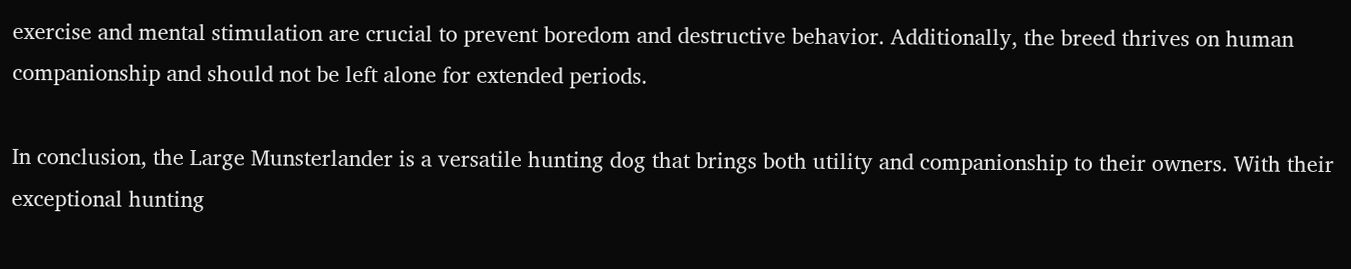exercise and mental stimulation are crucial to prevent boredom and destructive behavior. Additionally, the breed thrives on human companionship and should not be left alone for extended periods.

In conclusion, the Large Munsterlander is a versatile hunting dog that brings both utility and companionship to their owners. With their exceptional hunting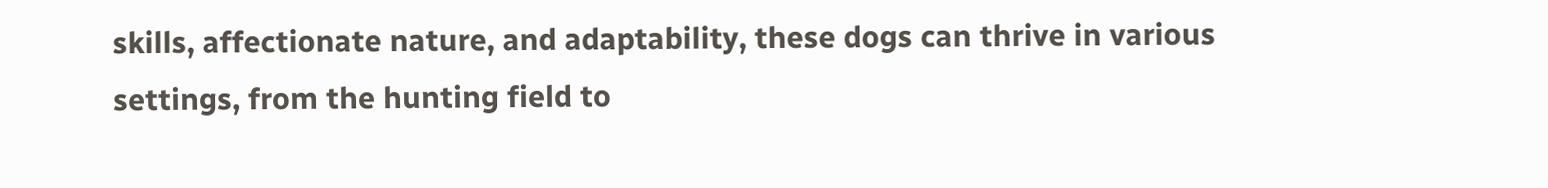skills, affectionate nature, and adaptability, these dogs can thrive in various settings, from the hunting field to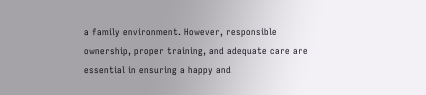a family environment. However, responsible ownership, proper training, and adequate care are essential in ensuring a happy and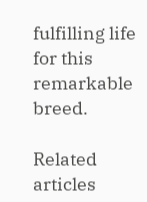fulfilling life for this remarkable breed.

Related articles